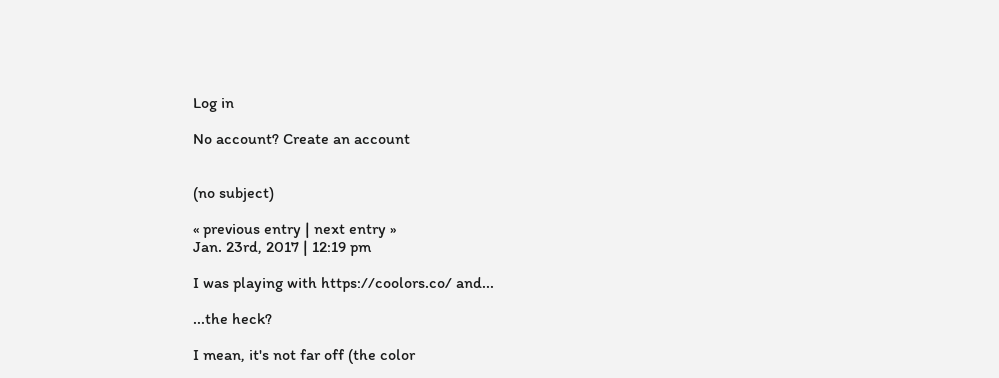Log in

No account? Create an account


(no subject)

« previous entry | next entry »
Jan. 23rd, 2017 | 12:19 pm

I was playing with https://coolors.co/ and...

...the heck?

I mean, it's not far off (the color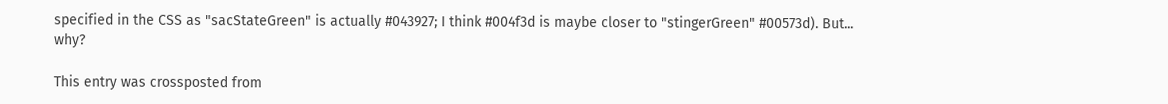specified in the CSS as "sacStateGreen" is actually #043927; I think #004f3d is maybe closer to "stingerGreen" #00573d). But... why?

This entry was crossposted from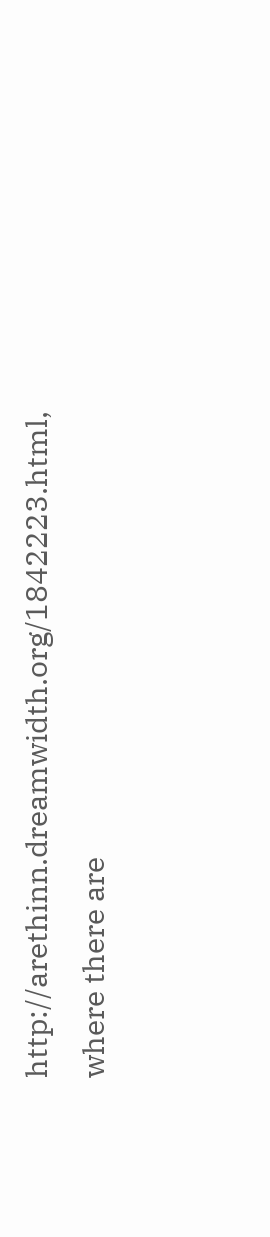http://arethinn.dreamwidth.org/1842223.html, where there are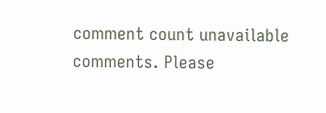comment count unavailable comments. Please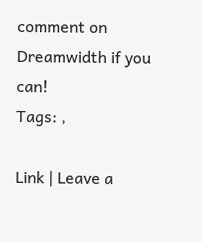comment on Dreamwidth if you can!
Tags: ,

Link | Leave a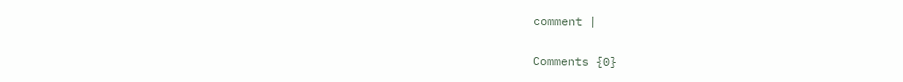comment |

Comments {0}